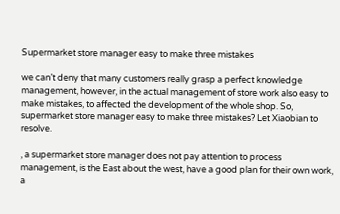Supermarket store manager easy to make three mistakes

we can’t deny that many customers really grasp a perfect knowledge management, however, in the actual management of store work also easy to make mistakes, to affected the development of the whole shop. So, supermarket store manager easy to make three mistakes? Let Xiaobian to resolve.

, a supermarket store manager does not pay attention to process management, is the East about the west, have a good plan for their own work, a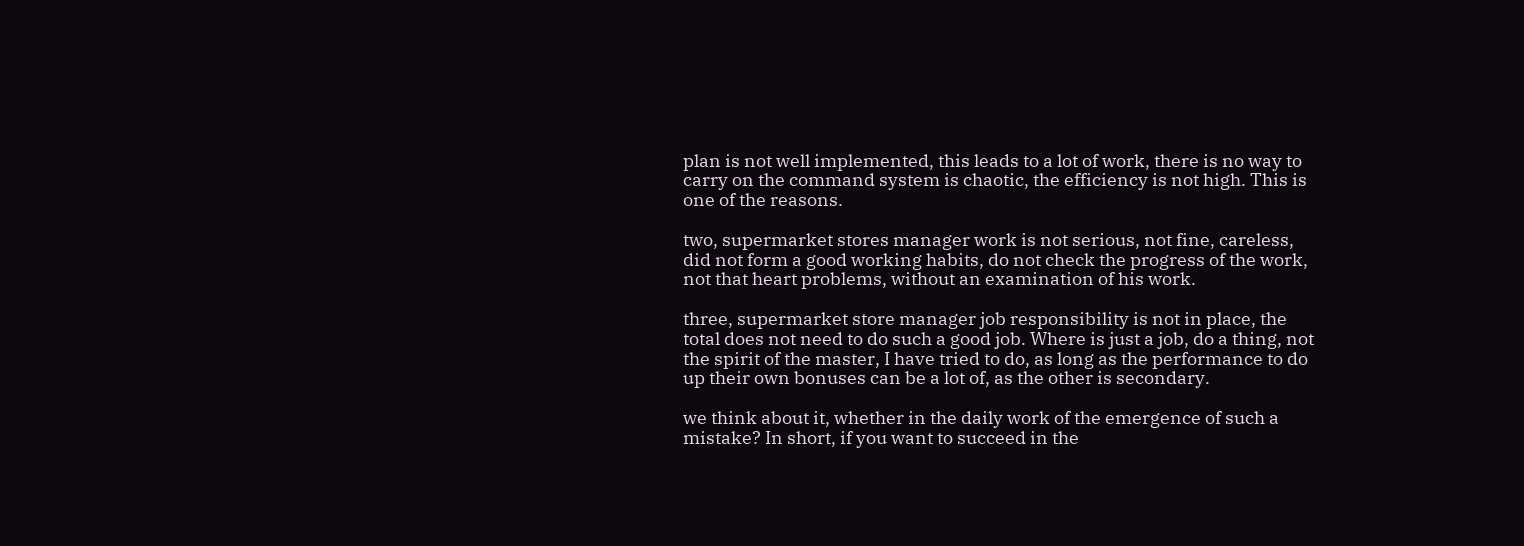plan is not well implemented, this leads to a lot of work, there is no way to carry on the command system is chaotic, the efficiency is not high. This is one of the reasons.

two, supermarket stores manager work is not serious, not fine, careless, did not form a good working habits, do not check the progress of the work, not that heart problems, without an examination of his work.

three, supermarket store manager job responsibility is not in place, the total does not need to do such a good job. Where is just a job, do a thing, not the spirit of the master, I have tried to do, as long as the performance to do up their own bonuses can be a lot of, as the other is secondary.

we think about it, whether in the daily work of the emergence of such a mistake? In short, if you want to succeed in the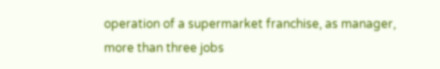operation of a supermarket franchise, as manager, more than three jobs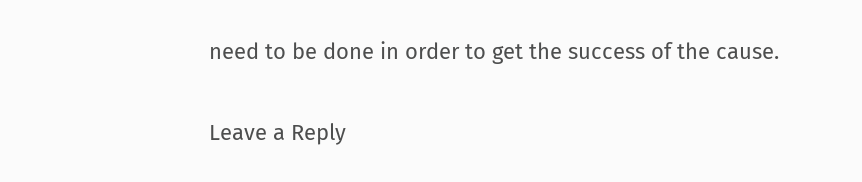need to be done in order to get the success of the cause.

Leave a Reply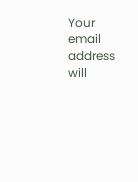Your email address will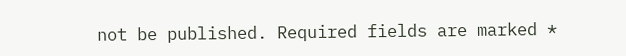not be published. Required fields are marked *